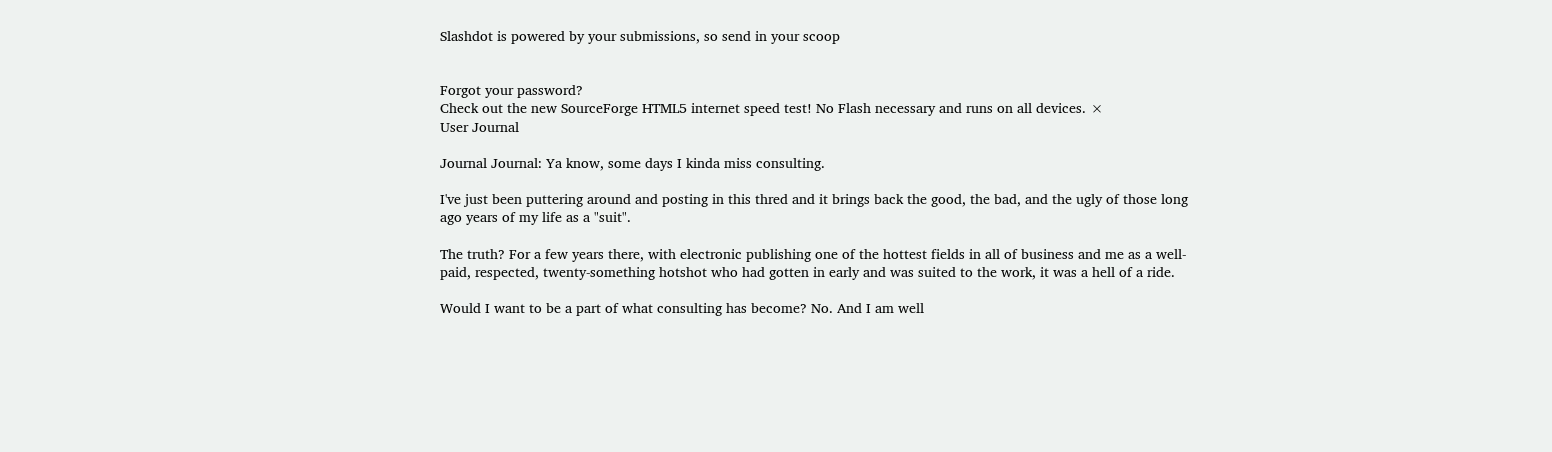Slashdot is powered by your submissions, so send in your scoop


Forgot your password?
Check out the new SourceForge HTML5 internet speed test! No Flash necessary and runs on all devices. ×
User Journal

Journal Journal: Ya know, some days I kinda miss consulting.

I've just been puttering around and posting in this thred and it brings back the good, the bad, and the ugly of those long ago years of my life as a "suit".

The truth? For a few years there, with electronic publishing one of the hottest fields in all of business and me as a well-paid, respected, twenty-something hotshot who had gotten in early and was suited to the work, it was a hell of a ride.

Would I want to be a part of what consulting has become? No. And I am well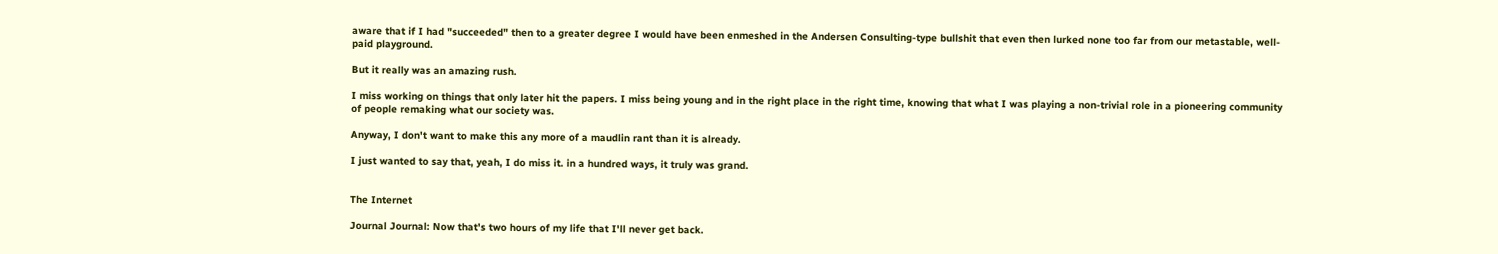aware that if I had "succeeded" then to a greater degree I would have been enmeshed in the Andersen Consulting-type bullshit that even then lurked none too far from our metastable, well-paid playground.

But it really was an amazing rush.

I miss working on things that only later hit the papers. I miss being young and in the right place in the right time, knowing that what I was playing a non-trivial role in a pioneering community of people remaking what our society was.

Anyway, I don't want to make this any more of a maudlin rant than it is already.

I just wanted to say that, yeah, I do miss it. in a hundred ways, it truly was grand.


The Internet

Journal Journal: Now that's two hours of my life that I'll never get back.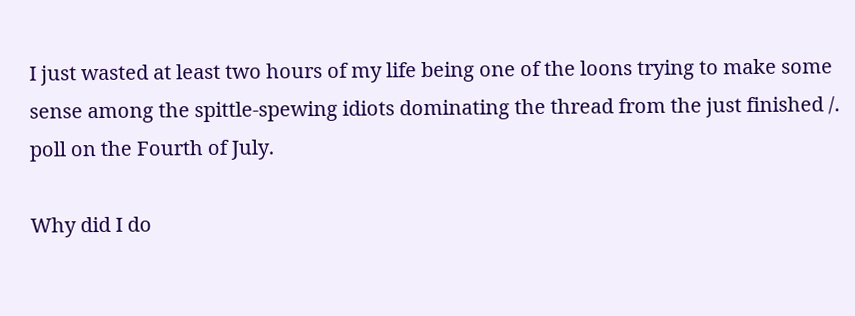I just wasted at least two hours of my life being one of the loons trying to make some sense among the spittle-spewing idiots dominating the thread from the just finished /. poll on the Fourth of July.

Why did I do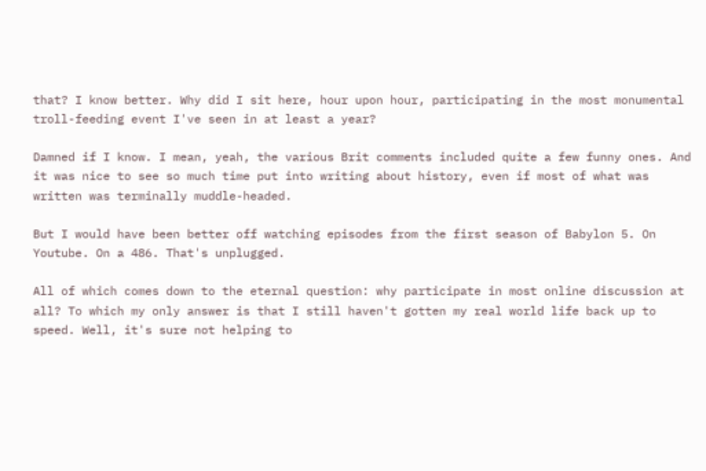that? I know better. Why did I sit here, hour upon hour, participating in the most monumental troll-feeding event I've seen in at least a year?

Damned if I know. I mean, yeah, the various Brit comments included quite a few funny ones. And it was nice to see so much time put into writing about history, even if most of what was written was terminally muddle-headed.

But I would have been better off watching episodes from the first season of Babylon 5. On Youtube. On a 486. That's unplugged.

All of which comes down to the eternal question: why participate in most online discussion at all? To which my only answer is that I still haven't gotten my real world life back up to speed. Well, it's sure not helping to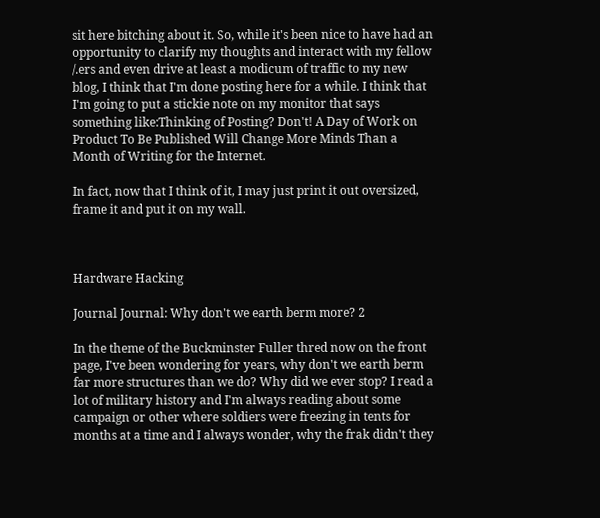sit here bitching about it. So, while it's been nice to have had an opportunity to clarify my thoughts and interact with my fellow /.ers and even drive at least a modicum of traffic to my new blog, I think that I'm done posting here for a while. I think that I'm going to put a stickie note on my monitor that says something like:Thinking of Posting? Don't! A Day of Work on Product To Be Published Will Change More Minds Than a Month of Writing for the Internet.

In fact, now that I think of it, I may just print it out oversized, frame it and put it on my wall.



Hardware Hacking

Journal Journal: Why don't we earth berm more? 2

In the theme of the Buckminster Fuller thred now on the front page, I've been wondering for years, why don't we earth berm far more structures than we do? Why did we ever stop? I read a lot of military history and I'm always reading about some campaign or other where soldiers were freezing in tents for months at a time and I always wonder, why the frak didn't they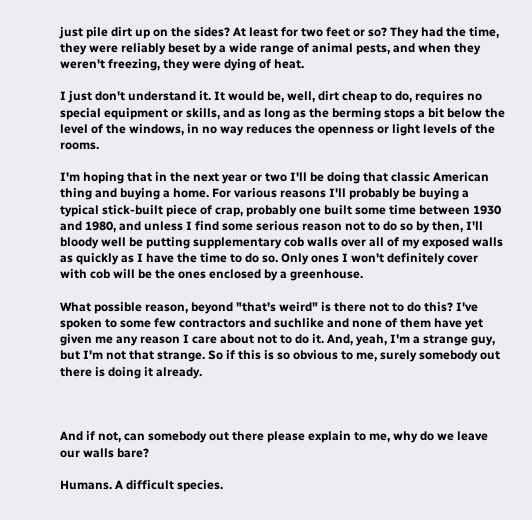just pile dirt up on the sides? At least for two feet or so? They had the time, they were reliably beset by a wide range of animal pests, and when they weren't freezing, they were dying of heat.

I just don't understand it. It would be, well, dirt cheap to do, requires no special equipment or skills, and as long as the berming stops a bit below the level of the windows, in no way reduces the openness or light levels of the rooms.

I'm hoping that in the next year or two I'll be doing that classic American thing and buying a home. For various reasons I'll probably be buying a typical stick-built piece of crap, probably one built some time between 1930 and 1980, and unless I find some serious reason not to do so by then, I'll bloody well be putting supplementary cob walls over all of my exposed walls as quickly as I have the time to do so. Only ones I won't definitely cover with cob will be the ones enclosed by a greenhouse.

What possible reason, beyond "that's weird" is there not to do this? I've spoken to some few contractors and suchlike and none of them have yet given me any reason I care about not to do it. And, yeah, I'm a strange guy, but I'm not that strange. So if this is so obvious to me, surely somebody out there is doing it already.



And if not, can somebody out there please explain to me, why do we leave our walls bare?

Humans. A difficult species.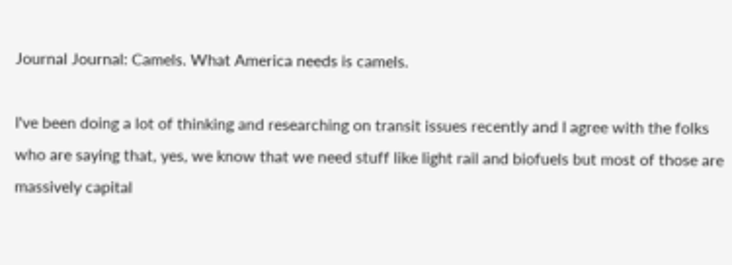Journal Journal: Camels. What America needs is camels.

I've been doing a lot of thinking and researching on transit issues recently and I agree with the folks who are saying that, yes, we know that we need stuff like light rail and biofuels but most of those are massively capital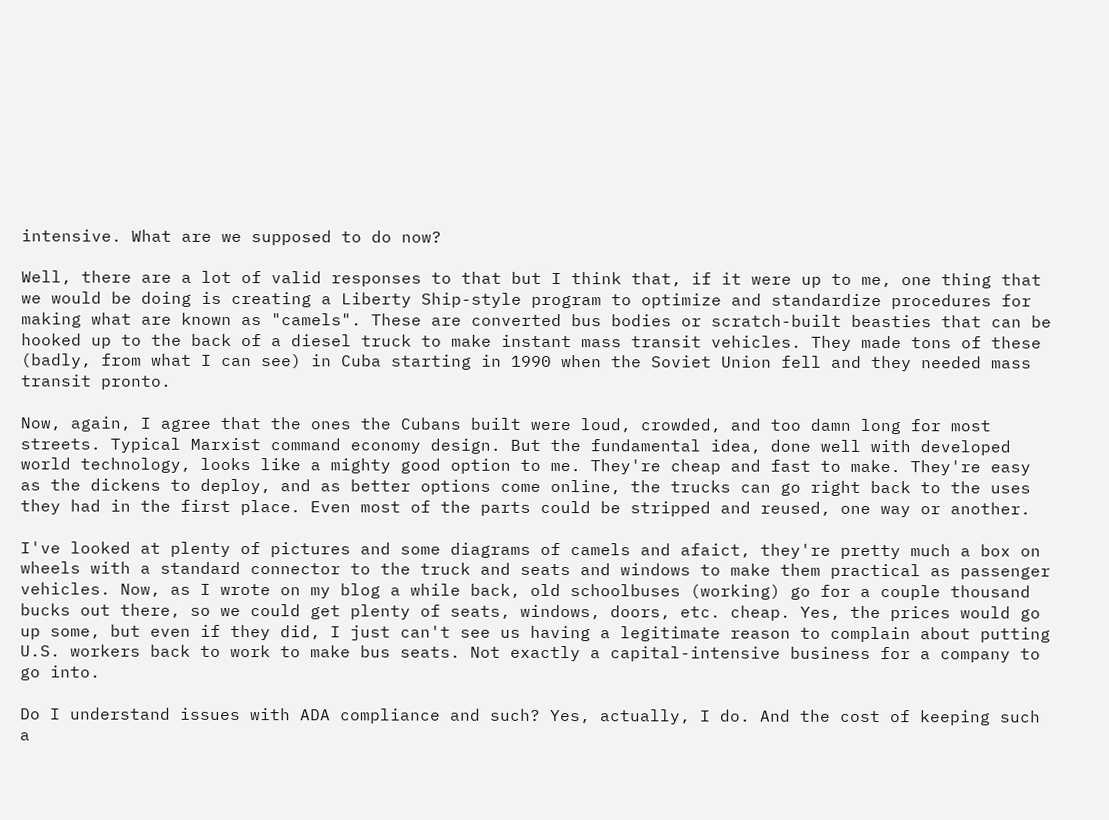intensive. What are we supposed to do now?

Well, there are a lot of valid responses to that but I think that, if it were up to me, one thing that we would be doing is creating a Liberty Ship-style program to optimize and standardize procedures for making what are known as "camels". These are converted bus bodies or scratch-built beasties that can be hooked up to the back of a diesel truck to make instant mass transit vehicles. They made tons of these (badly, from what I can see) in Cuba starting in 1990 when the Soviet Union fell and they needed mass transit pronto.

Now, again, I agree that the ones the Cubans built were loud, crowded, and too damn long for most streets. Typical Marxist command economy design. But the fundamental idea, done well with developed world technology, looks like a mighty good option to me. They're cheap and fast to make. They're easy as the dickens to deploy, and as better options come online, the trucks can go right back to the uses they had in the first place. Even most of the parts could be stripped and reused, one way or another.

I've looked at plenty of pictures and some diagrams of camels and afaict, they're pretty much a box on wheels with a standard connector to the truck and seats and windows to make them practical as passenger vehicles. Now, as I wrote on my blog a while back, old schoolbuses (working) go for a couple thousand bucks out there, so we could get plenty of seats, windows, doors, etc. cheap. Yes, the prices would go up some, but even if they did, I just can't see us having a legitimate reason to complain about putting U.S. workers back to work to make bus seats. Not exactly a capital-intensive business for a company to go into.

Do I understand issues with ADA compliance and such? Yes, actually, I do. And the cost of keeping such a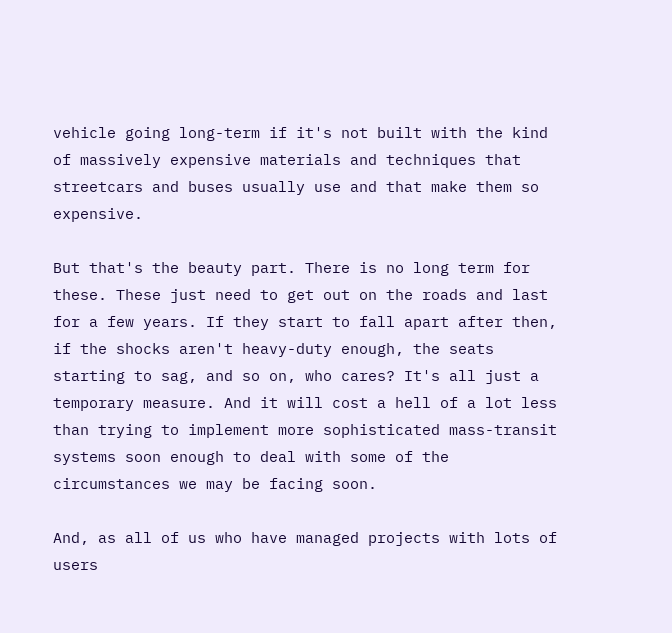vehicle going long-term if it's not built with the kind of massively expensive materials and techniques that streetcars and buses usually use and that make them so expensive.

But that's the beauty part. There is no long term for these. These just need to get out on the roads and last for a few years. If they start to fall apart after then, if the shocks aren't heavy-duty enough, the seats starting to sag, and so on, who cares? It's all just a temporary measure. And it will cost a hell of a lot less than trying to implement more sophisticated mass-transit systems soon enough to deal with some of the circumstances we may be facing soon.

And, as all of us who have managed projects with lots of users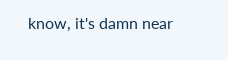know, it's damn near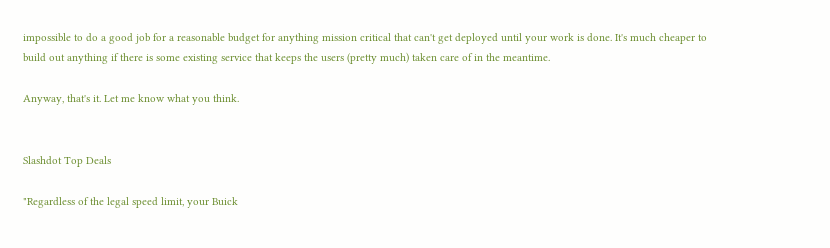impossible to do a good job for a reasonable budget for anything mission critical that can't get deployed until your work is done. It's much cheaper to build out anything if there is some existing service that keeps the users (pretty much) taken care of in the meantime.

Anyway, that's it. Let me know what you think.


Slashdot Top Deals

"Regardless of the legal speed limit, your Buick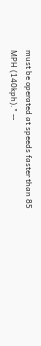must be operated at speeds faster than 85 MPH (140kph)." --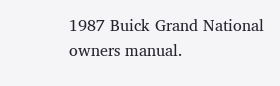1987 Buick Grand National owners manual.